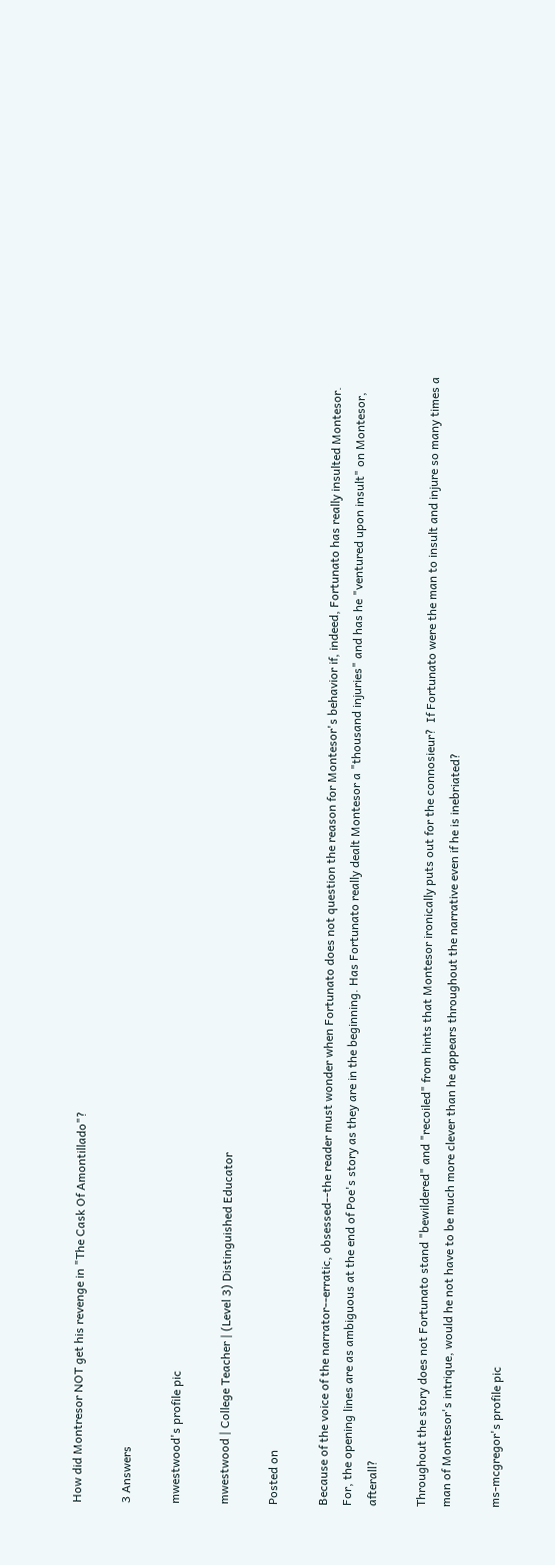How did Montresor NOT get his revenge in "The Cask Of Amontillado"?

3 Answers

mwestwood's profile pic

mwestwood | College Teacher | (Level 3) Distinguished Educator

Posted on

Because of the voice of the narrator--erratic, obsessed--the reader must wonder when Fortunato does not question the reason for Montesor's behavior if, indeed, Fortunato has really insulted Montesor.  For, the opening lines are as ambiguous at the end of Poe's story as they are in the beginning. Has Fortunato really dealt Montesor a "thousand injuries" and has he "ventured upon insult" on Montesor, afterall?

Throughout the story does not Fortunato stand "bewildered" and "recoiled" from hints that Montesor ironically puts out for the connosieur?  If Fortunato were the man to insult and injure so many times a man of Montesor's intrique, would he not have to be much more clever than he appears throughout the narrative even if he is inebriated?

ms-mcgregor's profile pic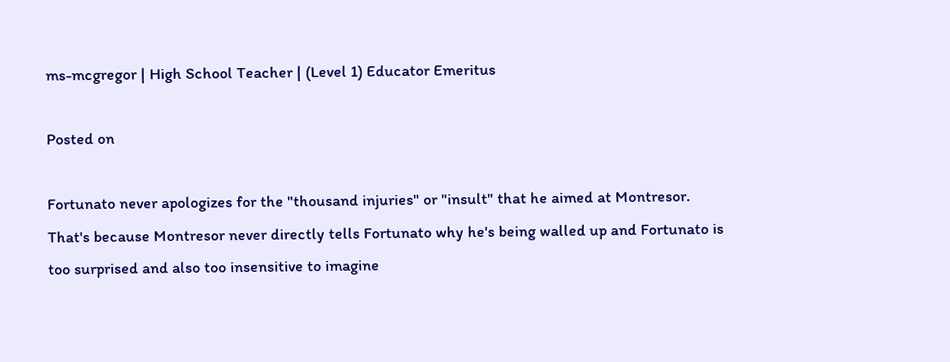ms-mcgregor | High School Teacher | (Level 1) Educator Emeritus

Posted on

Fortunato never apologizes for the "thousand injuries" or "insult" that he aimed at Montresor. That's because Montresor never directly tells Fortunato why he's being walled up and Fortunato is too surprised and also too insensitive to imagine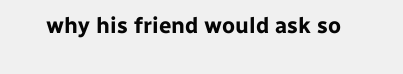why his friend would ask so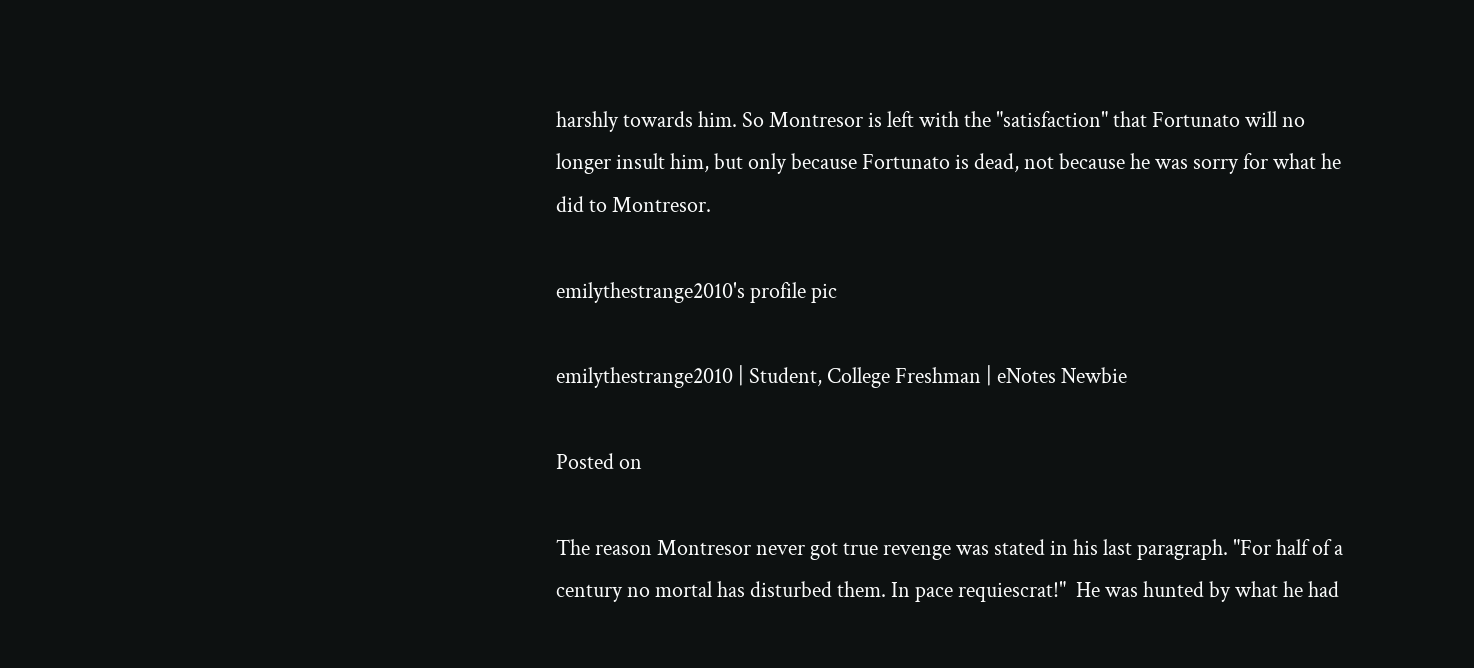harshly towards him. So Montresor is left with the "satisfaction" that Fortunato will no longer insult him, but only because Fortunato is dead, not because he was sorry for what he did to Montresor.

emilythestrange2010's profile pic

emilythestrange2010 | Student, College Freshman | eNotes Newbie

Posted on

The reason Montresor never got true revenge was stated in his last paragraph. "For half of a century no mortal has disturbed them. In pace requiescrat!"  He was hunted by what he had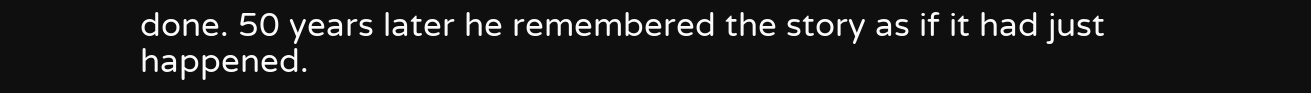done. 50 years later he remembered the story as if it had just happened.